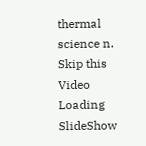thermal science n.
Skip this Video
Loading SlideShow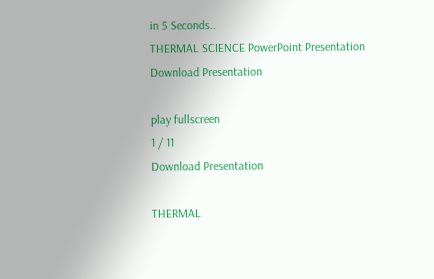in 5 Seconds..
THERMAL SCIENCE PowerPoint Presentation
Download Presentation

play fullscreen
1 / 11
Download Presentation

THERMAL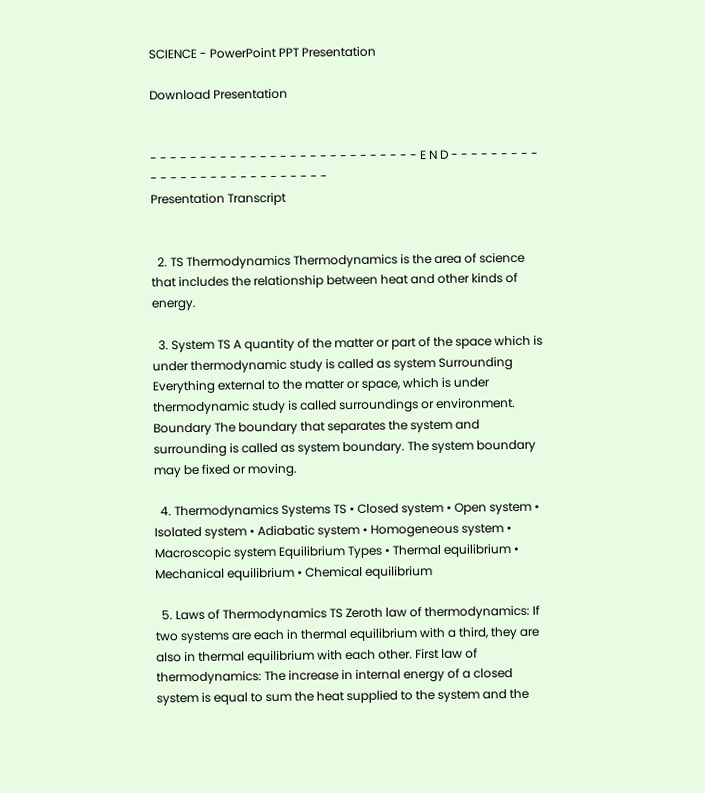SCIENCE - PowerPoint PPT Presentation

Download Presentation


- - - - - - - - - - - - - - - - - - - - - - - - - - - E N D - - - - - - - - - - - - - - - - - - - - - - - - - - -
Presentation Transcript


  2. TS Thermodynamics Thermodynamics is the area of science that includes the relationship between heat and other kinds of energy.

  3. System TS A quantity of the matter or part of the space which is under thermodynamic study is called as system Surrounding Everything external to the matter or space, which is under thermodynamic study is called surroundings or environment. Boundary The boundary that separates the system and surrounding is called as system boundary. The system boundary may be fixed or moving.

  4. Thermodynamics Systems TS • Closed system • Open system • Isolated system • Adiabatic system • Homogeneous system • Macroscopic system Equilibrium Types • Thermal equilibrium • Mechanical equilibrium • Chemical equilibrium

  5. Laws of Thermodynamics TS Zeroth law of thermodynamics: If two systems are each in thermal equilibrium with a third, they are also in thermal equilibrium with each other. First law of thermodynamics: The increase in internal energy of a closed system is equal to sum the heat supplied to the system and the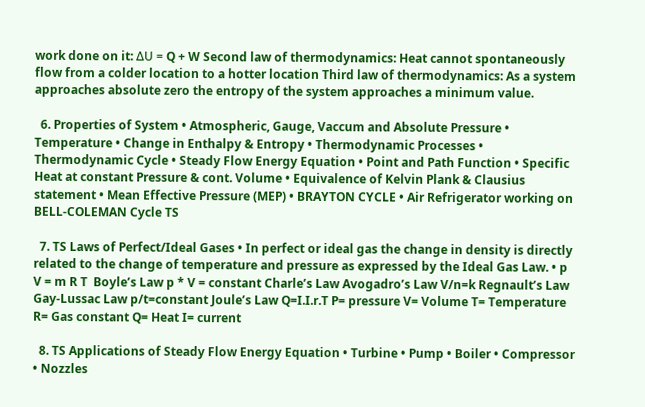work done on it: ΔU = Q + W Second law of thermodynamics: Heat cannot spontaneously flow from a colder location to a hotter location Third law of thermodynamics: As a system approaches absolute zero the entropy of the system approaches a minimum value.

  6. Properties of System • Atmospheric, Gauge, Vaccum and Absolute Pressure • Temperature • Change in Enthalpy & Entropy • Thermodynamic Processes • Thermodynamic Cycle • Steady Flow Energy Equation • Point and Path Function • Specific Heat at constant Pressure & cont. Volume • Equivalence of Kelvin Plank & Clausius statement • Mean Effective Pressure (MEP) • BRAYTON CYCLE • Air Refrigerator working on BELL-COLEMAN Cycle TS

  7. TS Laws of Perfect/Ideal Gases • In perfect or ideal gas the change in density is directly related to the change of temperature and pressure as expressed by the Ideal Gas Law. • p V = m R T  Boyle’s Law p * V = constant Charle’s Law Avogadro’s Law V/n=k Regnault’s Law Gay-Lussac Law p/t=constant Joule’s Law Q=I.I.r.T P= pressure V= Volume T= Temperature R= Gas constant Q= Heat I= current

  8. TS Applications of Steady Flow Energy Equation • Turbine • Pump • Boiler • Compressor • Nozzles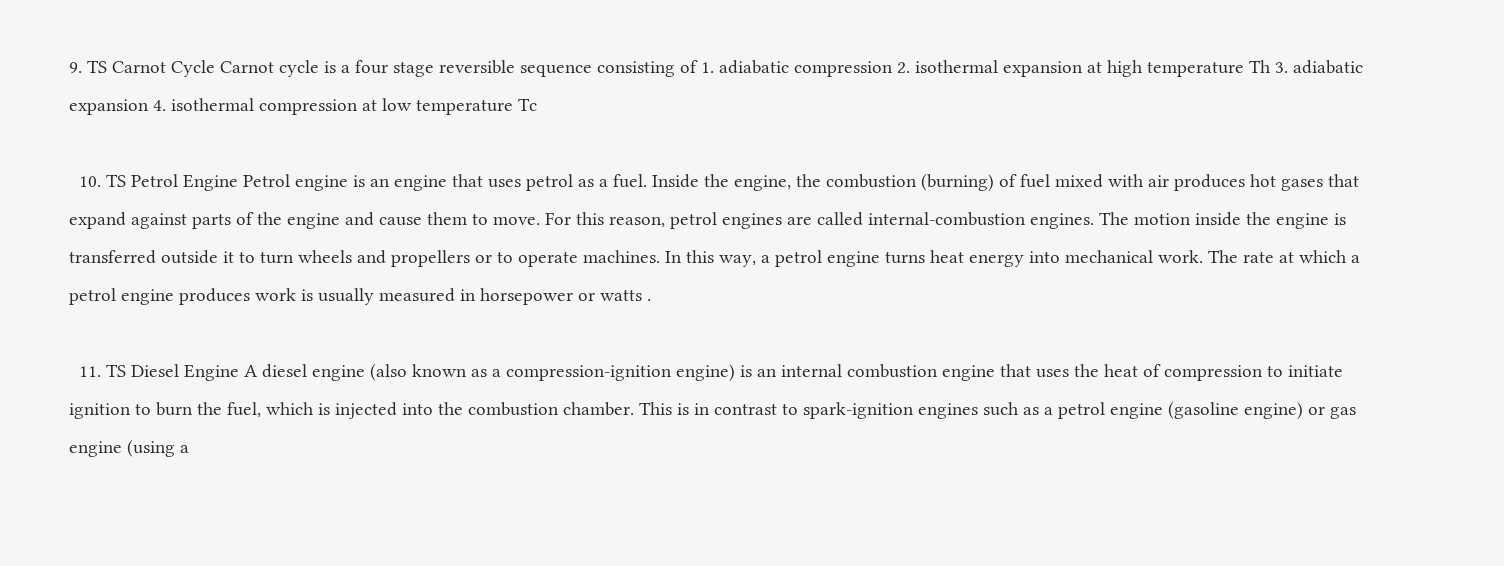9. TS Carnot Cycle Carnot cycle is a four stage reversible sequence consisting of 1. adiabatic compression 2. isothermal expansion at high temperature Th 3. adiabatic expansion 4. isothermal compression at low temperature Tc

  10. TS Petrol Engine Petrol engine is an engine that uses petrol as a fuel. Inside the engine, the combustion (burning) of fuel mixed with air produces hot gases that expand against parts of the engine and cause them to move. For this reason, petrol engines are called internal-combustion engines. The motion inside the engine is transferred outside it to turn wheels and propellers or to operate machines. In this way, a petrol engine turns heat energy into mechanical work. The rate at which a petrol engine produces work is usually measured in horsepower or watts .

  11. TS Diesel Engine A diesel engine (also known as a compression-ignition engine) is an internal combustion engine that uses the heat of compression to initiate ignition to burn the fuel, which is injected into the combustion chamber. This is in contrast to spark-ignition engines such as a petrol engine (gasoline engine) or gas engine (using a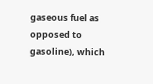gaseous fuel as opposed to gasoline), which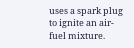uses a spark plug to ignite an air-fuel mixture.